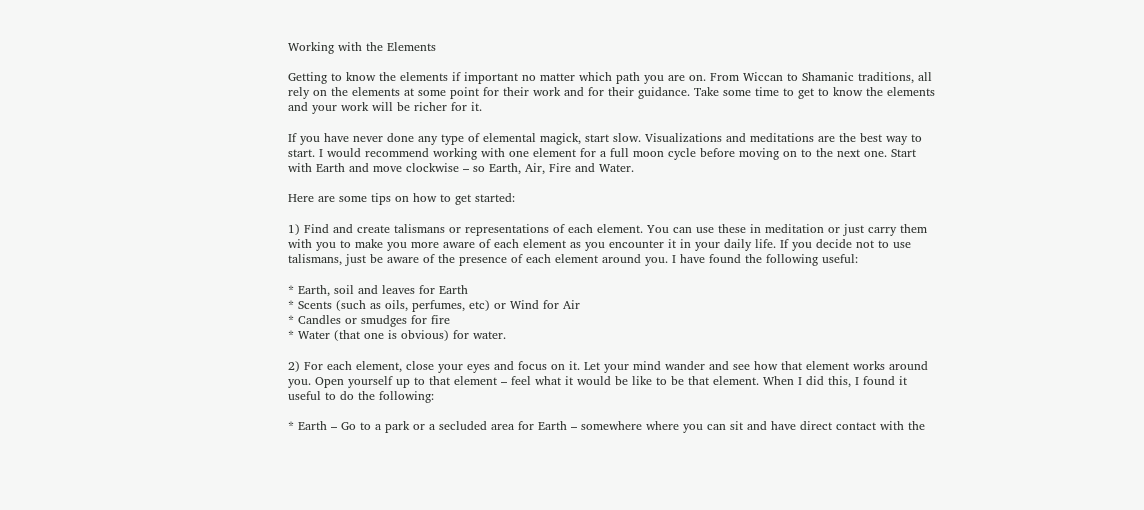Working with the Elements

Getting to know the elements if important no matter which path you are on. From Wiccan to Shamanic traditions, all rely on the elements at some point for their work and for their guidance. Take some time to get to know the elements and your work will be richer for it.

If you have never done any type of elemental magick, start slow. Visualizations and meditations are the best way to start. I would recommend working with one element for a full moon cycle before moving on to the next one. Start with Earth and move clockwise – so Earth, Air, Fire and Water.

Here are some tips on how to get started:

1) Find and create talismans or representations of each element. You can use these in meditation or just carry them with you to make you more aware of each element as you encounter it in your daily life. If you decide not to use talismans, just be aware of the presence of each element around you. I have found the following useful:

* Earth, soil and leaves for Earth
* Scents (such as oils, perfumes, etc) or Wind for Air
* Candles or smudges for fire
* Water (that one is obvious) for water.

2) For each element, close your eyes and focus on it. Let your mind wander and see how that element works around you. Open yourself up to that element – feel what it would be like to be that element. When I did this, I found it useful to do the following:

* Earth – Go to a park or a secluded area for Earth – somewhere where you can sit and have direct contact with the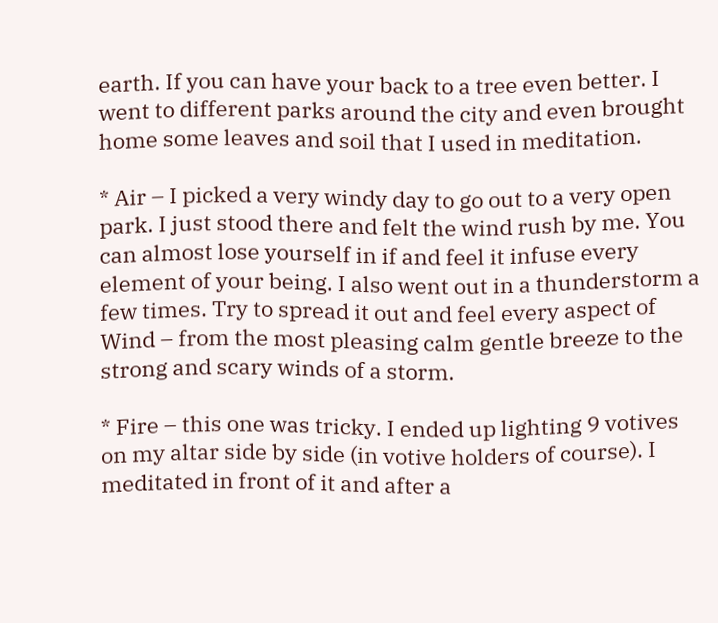earth. If you can have your back to a tree even better. I went to different parks around the city and even brought home some leaves and soil that I used in meditation.

* Air – I picked a very windy day to go out to a very open park. I just stood there and felt the wind rush by me. You can almost lose yourself in if and feel it infuse every element of your being. I also went out in a thunderstorm a few times. Try to spread it out and feel every aspect of Wind – from the most pleasing calm gentle breeze to the strong and scary winds of a storm.

* Fire – this one was tricky. I ended up lighting 9 votives on my altar side by side (in votive holders of course). I meditated in front of it and after a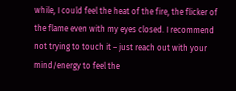while, I could feel the heat of the fire, the flicker of the flame even with my eyes closed. I recommend not trying to touch it – just reach out with your mind/energy to feel the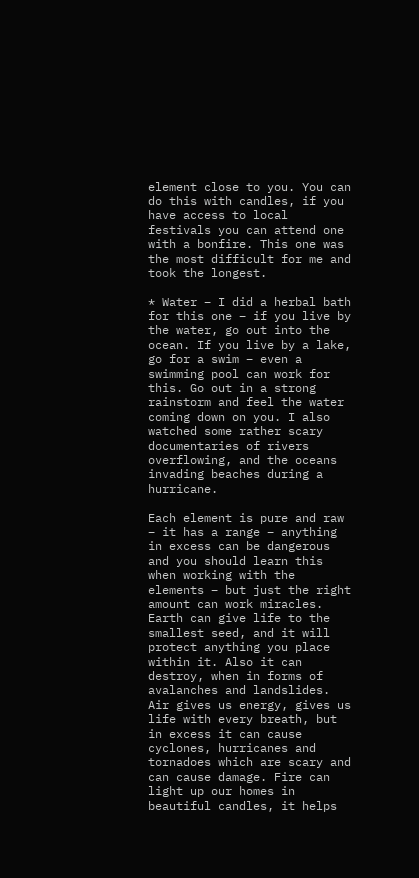element close to you. You can do this with candles, if you have access to local festivals you can attend one with a bonfire. This one was the most difficult for me and took the longest.

* Water – I did a herbal bath for this one – if you live by the water, go out into the ocean. If you live by a lake, go for a swim – even a swimming pool can work for this. Go out in a strong rainstorm and feel the water coming down on you. I also watched some rather scary documentaries of rivers overflowing, and the oceans invading beaches during a hurricane.

Each element is pure and raw – it has a range – anything in excess can be dangerous and you should learn this when working with the elements – but just the right amount can work miracles. Earth can give life to the smallest seed, and it will protect anything you place within it. Also it can destroy, when in forms of avalanches and landslides. Air gives us energy, gives us life with every breath, but in excess it can cause cyclones, hurricanes and tornadoes which are scary and can cause damage. Fire can light up our homes in beautiful candles, it helps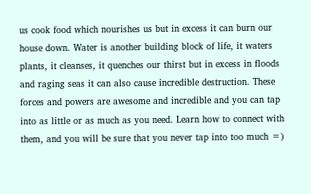us cook food which nourishes us but in excess it can burn our house down. Water is another building block of life, it waters plants, it cleanses, it quenches our thirst but in excess in floods and raging seas it can also cause incredible destruction. These forces and powers are awesome and incredible and you can tap into as little or as much as you need. Learn how to connect with them, and you will be sure that you never tap into too much =)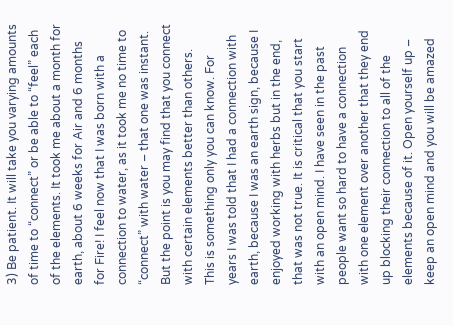3) Be patient. It will take you varying amounts of time to “connect” or be able to “feel” each of the elements. It took me about a month for earth, about 6 weeks for Air and 6 months for Fire! I feel now that I was born with a connection to water, as it took me no time to “connect” with water – that one was instant. But the point is you may find that you connect with certain elements better than others. This is something only you can know. For years I was told that I had a connection with earth, because I was an earth sign, because I enjoyed working with herbs but in the end, that was not true. It is critical that you start with an open mind. I have seen in the past people want so hard to have a connection with one element over another that they end up blocking their connection to all of the elements because of it. Open yourself up – keep an open mind and you will be amazed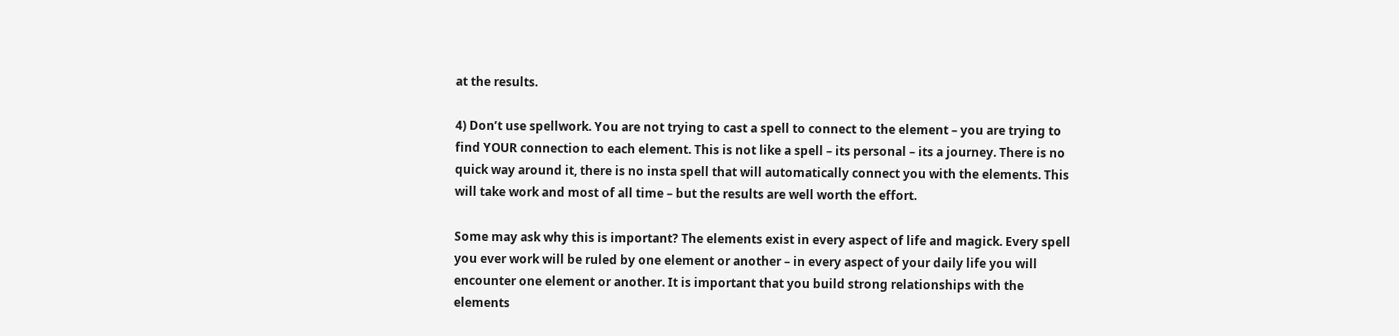at the results.

4) Don’t use spellwork. You are not trying to cast a spell to connect to the element – you are trying to find YOUR connection to each element. This is not like a spell – its personal – its a journey. There is no quick way around it, there is no insta spell that will automatically connect you with the elements. This will take work and most of all time – but the results are well worth the effort.

Some may ask why this is important? The elements exist in every aspect of life and magick. Every spell you ever work will be ruled by one element or another – in every aspect of your daily life you will encounter one element or another. It is important that you build strong relationships with the elements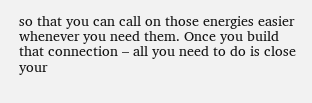so that you can call on those energies easier whenever you need them. Once you build that connection – all you need to do is close your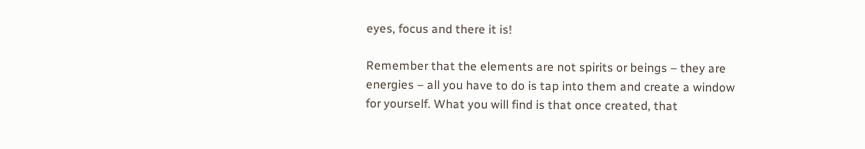eyes, focus and there it is!

Remember that the elements are not spirits or beings – they are energies – all you have to do is tap into them and create a window for yourself. What you will find is that once created, that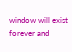window will exist forever and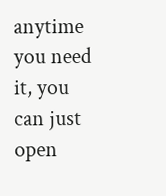anytime you need it, you can just open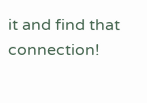it and find that connection!